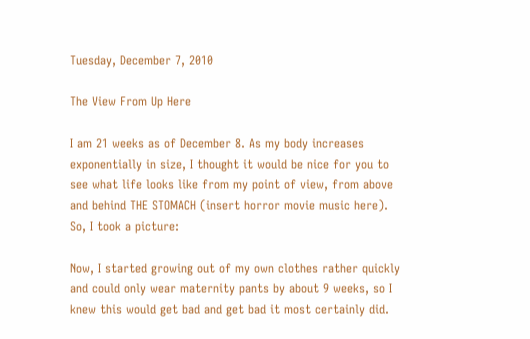Tuesday, December 7, 2010

The View From Up Here

I am 21 weeks as of December 8. As my body increases exponentially in size, I thought it would be nice for you to see what life looks like from my point of view, from above and behind THE STOMACH (insert horror movie music here). So, I took a picture:

Now, I started growing out of my own clothes rather quickly and could only wear maternity pants by about 9 weeks, so I knew this would get bad and get bad it most certainly did.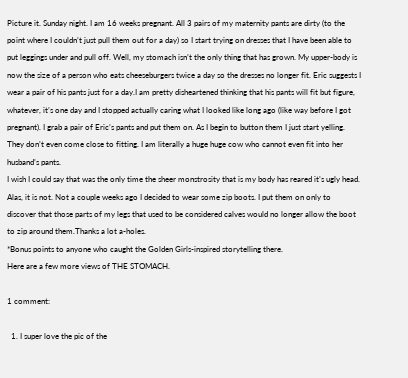Picture it. Sunday night. I am 16 weeks pregnant. All 3 pairs of my maternity pants are dirty (to the point where I couldn’t just pull them out for a day) so I start trying on dresses that I have been able to put leggings under and pull off. Well, my stomach isn’t the only thing that has grown. My upper-body is now the size of a person who eats cheeseburgers twice a day so the dresses no longer fit. Eric suggests I wear a pair of his pants just for a day.I am pretty disheartened thinking that his pants will fit but figure, whatever, it’s one day and I stopped actually caring what I looked like long ago (like way before I got pregnant). I grab a pair of Eric’s pants and put them on. As I begin to button them I just start yelling. They don’t even come close to fitting. I am literally a huge huge cow who cannot even fit into her husband’s pants.
I wish I could say that was the only time the sheer monstrosity that is my body has reared it’s ugly head.  Alas, it is not. Not a couple weeks ago I decided to wear some zip boots. I put them on only to discover that those parts of my legs that used to be considered calves would no longer allow the boot to zip around them.Thanks a lot a-holes.
*Bonus points to anyone who caught the Golden Girls-inspired storytelling there.
Here are a few more views of THE STOMACH.

1 comment:

  1. I super love the pic of the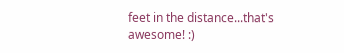feet in the distance...that's awesome! :)